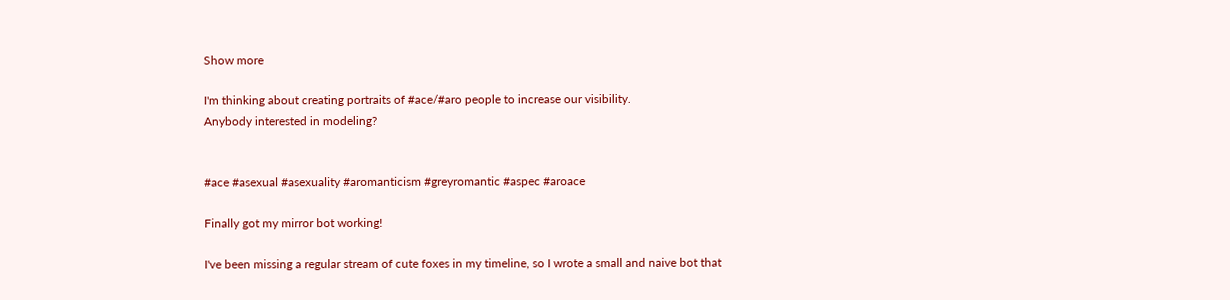Show more

I'm thinking about creating portraits of #ace/#aro people to increase our visibility.
Anybody interested in modeling?


#ace #asexual #asexuality #aromanticism #greyromantic #aspec #aroace

Finally got my mirror bot working!

I've been missing a regular stream of cute foxes in my timeline, so I wrote a small and naive bot that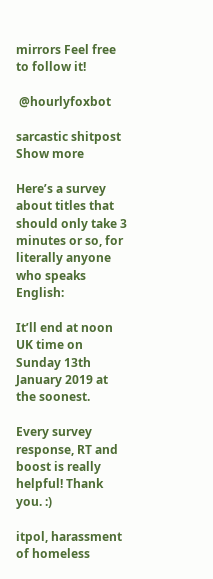mirrors Feel free to follow it!

 @hourlyfoxbot

sarcastic shitpost Show more

Here’s a survey about titles that should only take 3 minutes or so, for literally anyone who speaks English:

It’ll end at noon UK time on Sunday 13th January 2019 at the soonest.

Every survey response, RT and boost is really helpful! Thank you. :)

itpol, harassment of homeless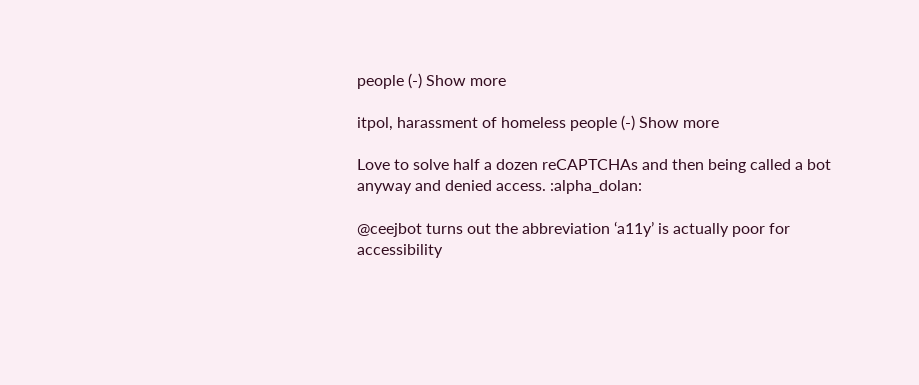people (-) Show more

itpol, harassment of homeless people (-) Show more

Love to solve half a dozen reCAPTCHAs and then being called a bot anyway and denied access. :alpha_dolan:

@ceejbot turns out the abbreviation ‘a11y’ is actually poor for accessibility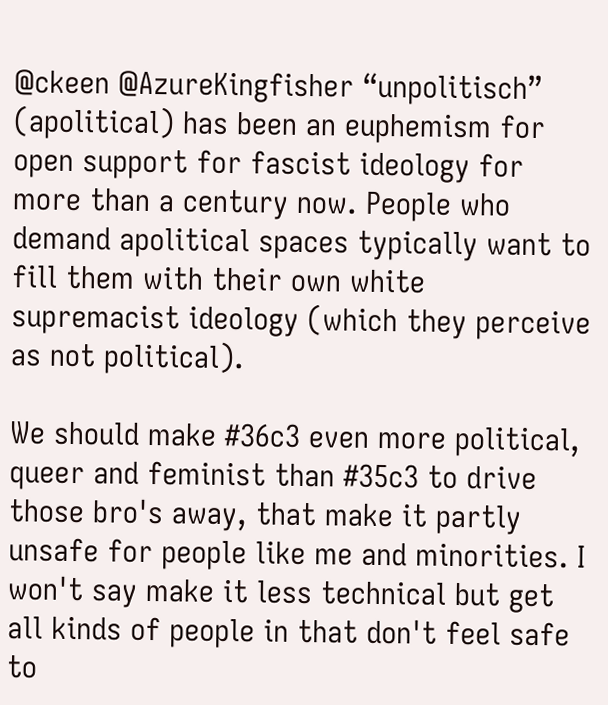@ckeen @AzureKingfisher “unpolitisch” (apolitical) has been an euphemism for open support for fascist ideology for more than a century now. People who demand apolitical spaces typically want to fill them with their own white supremacist ideology (which they perceive as not political).

We should make #36c3 even more political, queer and feminist than #35c3 to drive those bro's away, that make it partly unsafe for people like me and minorities. I won't say make it less technical but get all kinds of people in that don't feel safe to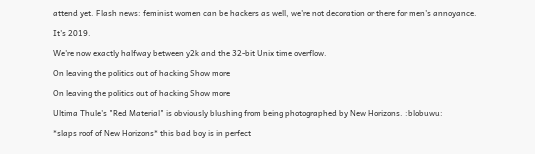attend yet. Flash news: feminist women can be hackers as well, we're not decoration or there for men's annoyance.

It's 2019.

We're now exactly halfway between y2k and the 32-bit Unix time overflow.

On leaving the politics out of hacking Show more

On leaving the politics out of hacking Show more

Ultima Thule's "Red Material" is obviously blushing from being photographed by New Horizons. :blobuwu:

*slaps roof of New Horizons* this bad boy is in perfect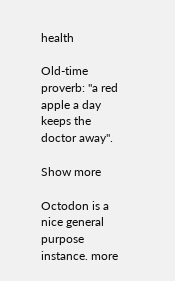health

Old-time proverb: "a red apple a day keeps the doctor away".

Show more

Octodon is a nice general purpose instance. more